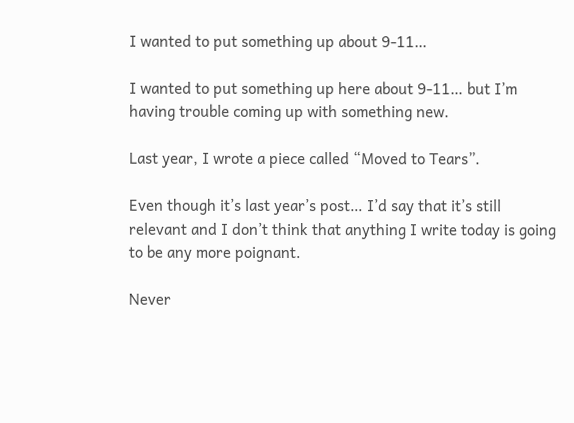I wanted to put something up about 9-11…

I wanted to put something up here about 9-11… but I’m having trouble coming up with something new.

Last year, I wrote a piece called “Moved to Tears”.

Even though it’s last year’s post… I’d say that it’s still relevant and I don’t think that anything I write today is going to be any more poignant.

Never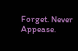Forget. Never Appease.